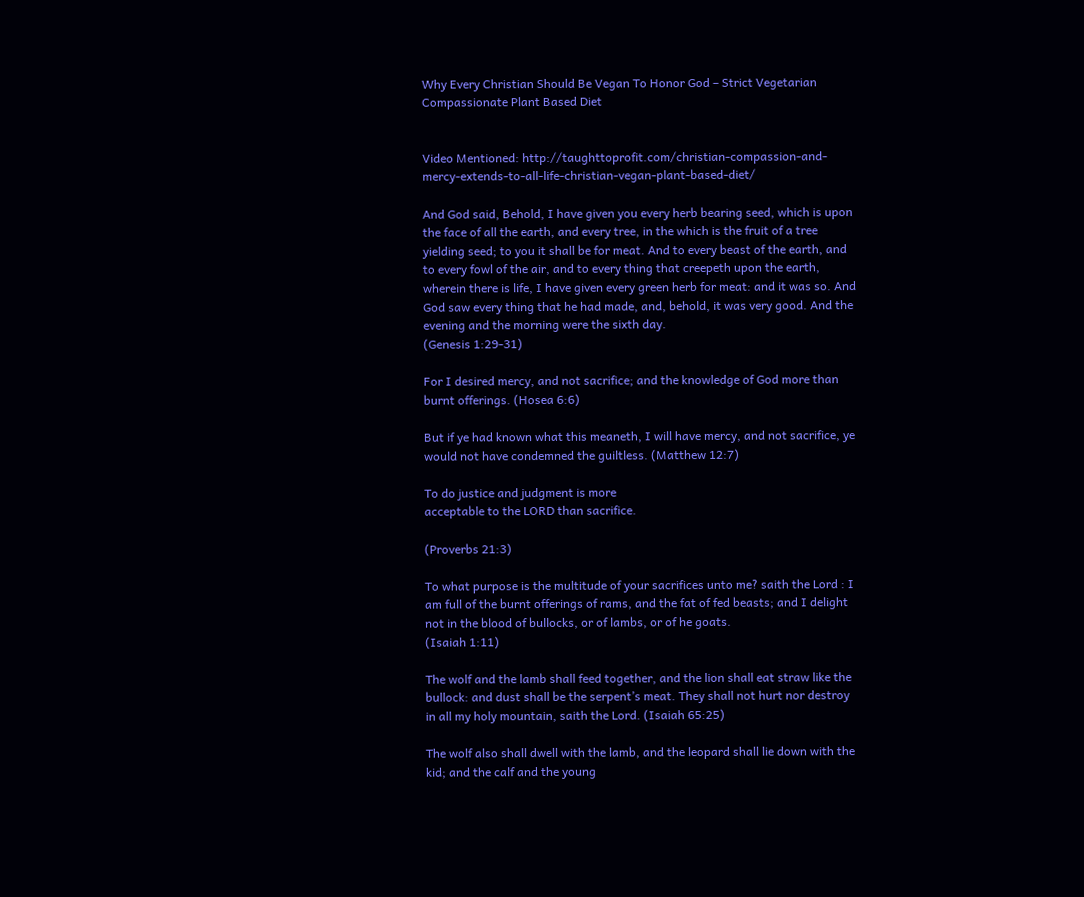Why Every Christian Should Be Vegan To Honor God – Strict Vegetarian Compassionate Plant Based Diet


Video Mentioned: http://taughttoprofit.com/christian-compassion-and-mercy-extends-to-all-life-christian-vegan-plant-based-diet/

And God said, Behold, I have given you every herb bearing seed, which is upon the face of all the earth, and every tree, in the which is the fruit of a tree yielding seed; to you it shall be for meat. And to every beast of the earth, and to every fowl of the air, and to every thing that creepeth upon the earth, wherein there is life, I have given every green herb for meat: and it was so. And God saw every thing that he had made, and, behold, it was very good. And the evening and the morning were the sixth day.
(Genesis 1:29-31)

For I desired mercy, and not sacrifice; and the knowledge of God more than burnt offerings. (Hosea 6:6)

But if ye had known what this meaneth, I will have mercy, and not sacrifice, ye would not have condemned the guiltless. (Matthew 12:7)

To do justice and judgment is more
acceptable to the LORD than sacrifice.

(Proverbs 21:3)

To what purpose is the multitude of your sacrifices unto me? saith the Lord : I am full of the burnt offerings of rams, and the fat of fed beasts; and I delight not in the blood of bullocks, or of lambs, or of he goats.
(Isaiah 1:11)

The wolf and the lamb shall feed together, and the lion shall eat straw like the bullock: and dust shall be the serpent’s meat. They shall not hurt nor destroy in all my holy mountain, saith the Lord. (Isaiah 65:25)

The wolf also shall dwell with the lamb, and the leopard shall lie down with the kid; and the calf and the young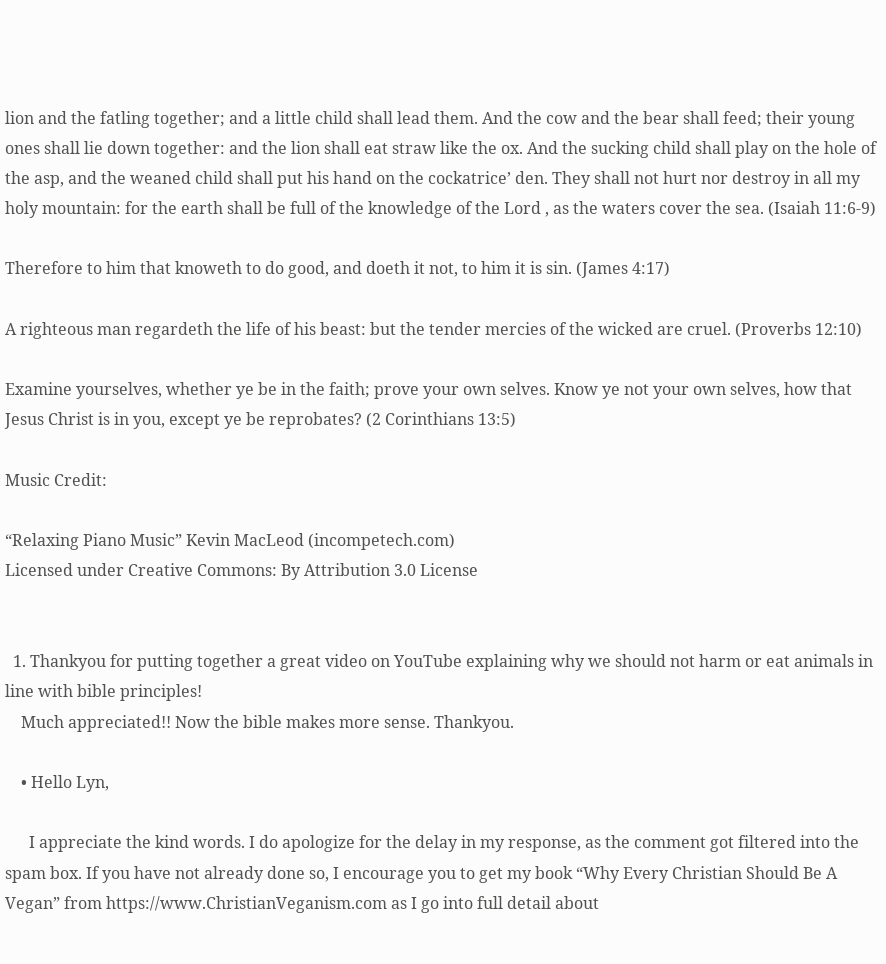lion and the fatling together; and a little child shall lead them. And the cow and the bear shall feed; their young ones shall lie down together: and the lion shall eat straw like the ox. And the sucking child shall play on the hole of the asp, and the weaned child shall put his hand on the cockatrice’ den. They shall not hurt nor destroy in all my holy mountain: for the earth shall be full of the knowledge of the Lord , as the waters cover the sea. (Isaiah 11:6-9)

Therefore to him that knoweth to do good, and doeth it not, to him it is sin. (James 4:17)

A righteous man regardeth the life of his beast: but the tender mercies of the wicked are cruel. (Proverbs 12:10)

Examine yourselves, whether ye be in the faith; prove your own selves. Know ye not your own selves, how that Jesus Christ is in you, except ye be reprobates? (2 Corinthians 13:5)

Music Credit:

“Relaxing Piano Music” Kevin MacLeod (incompetech.com)
Licensed under Creative Commons: By Attribution 3.0 License


  1. Thankyou for putting together a great video on YouTube explaining why we should not harm or eat animals in line with bible principles!
    Much appreciated!! Now the bible makes more sense. Thankyou.

    • Hello Lyn,

      I appreciate the kind words. I do apologize for the delay in my response, as the comment got filtered into the spam box. If you have not already done so, I encourage you to get my book “Why Every Christian Should Be A Vegan” from https://www.ChristianVeganism.com as I go into full detail about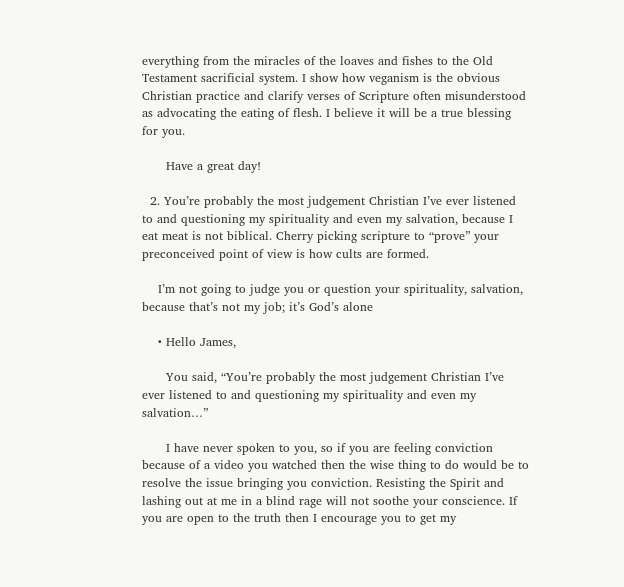everything from the miracles of the loaves and fishes to the Old Testament sacrificial system. I show how veganism is the obvious Christian practice and clarify verses of Scripture often misunderstood as advocating the eating of flesh. I believe it will be a true blessing for you.

      Have a great day!

  2. You’re probably the most judgement Christian I’ve ever listened to and questioning my spirituality and even my salvation, because I eat meat is not biblical. Cherry picking scripture to “prove” your preconceived point of view is how cults are formed.

    I’m not going to judge you or question your spirituality, salvation, because that’s not my job; it’s God’s alone

    • Hello James,

      You said, “You’re probably the most judgement Christian I’ve ever listened to and questioning my spirituality and even my salvation…”

      I have never spoken to you, so if you are feeling conviction because of a video you watched then the wise thing to do would be to resolve the issue bringing you conviction. Resisting the Spirit and lashing out at me in a blind rage will not soothe your conscience. If you are open to the truth then I encourage you to get my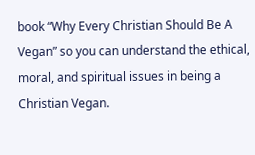book “Why Every Christian Should Be A Vegan” so you can understand the ethical, moral, and spiritual issues in being a Christian Vegan.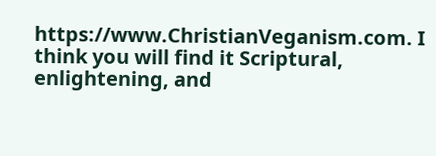https://www.ChristianVeganism.com. I think you will find it Scriptural, enlightening, and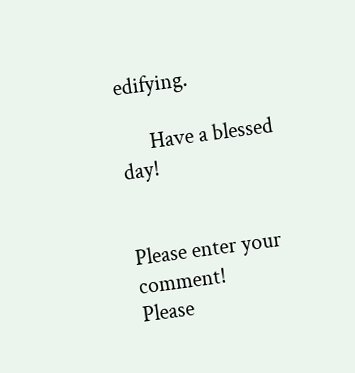edifying.

      Have a blessed day!


Please enter your comment!
Please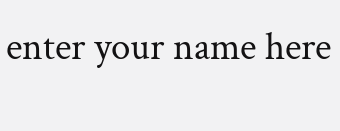enter your name here